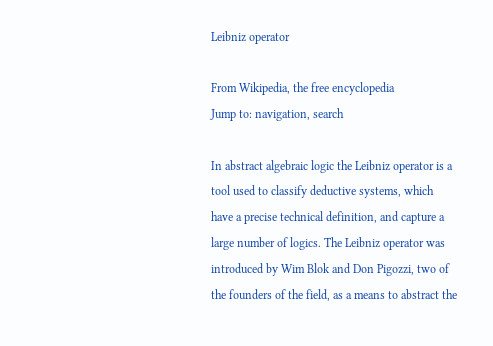Leibniz operator

From Wikipedia, the free encyclopedia
Jump to: navigation, search

In abstract algebraic logic the Leibniz operator is a tool used to classify deductive systems, which have a precise technical definition, and capture a large number of logics. The Leibniz operator was introduced by Wim Blok and Don Pigozzi, two of the founders of the field, as a means to abstract the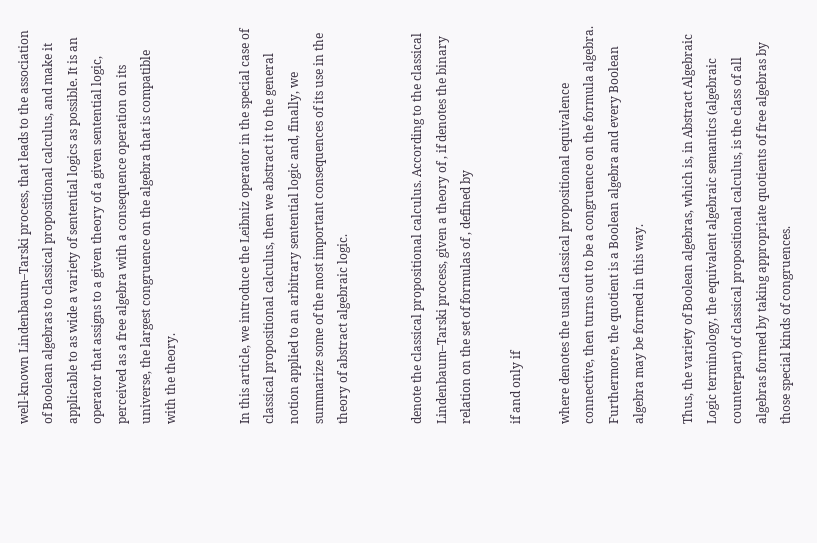well-known Lindenbaum–Tarski process, that leads to the association of Boolean algebras to classical propositional calculus, and make it applicable to as wide a variety of sentential logics as possible. It is an operator that assigns to a given theory of a given sentential logic, perceived as a free algebra with a consequence operation on its universe, the largest congruence on the algebra that is compatible with the theory.


In this article, we introduce the Leibniz operator in the special case of classical propositional calculus, then we abstract it to the general notion applied to an arbitrary sentential logic and, finally, we summarize some of the most important consequences of its use in the theory of abstract algebraic logic.


denote the classical propositional calculus. According to the classical Lindenbaum–Tarski process, given a theory of , if denotes the binary relation on the set of formulas of , defined by

if and only if

where denotes the usual classical propositional equivalence connective, then turns out to be a congruence on the formula algebra. Furthermore, the quotient is a Boolean algebra and every Boolean algebra may be formed in this way.

Thus, the variety of Boolean algebras, which is, in Abstract Algebraic Logic terminology, the equivalent algebraic semantics (algebraic counterpart) of classical propositional calculus, is the class of all algebras formed by taking appropriate quotients of free algebras by those special kinds of congruences.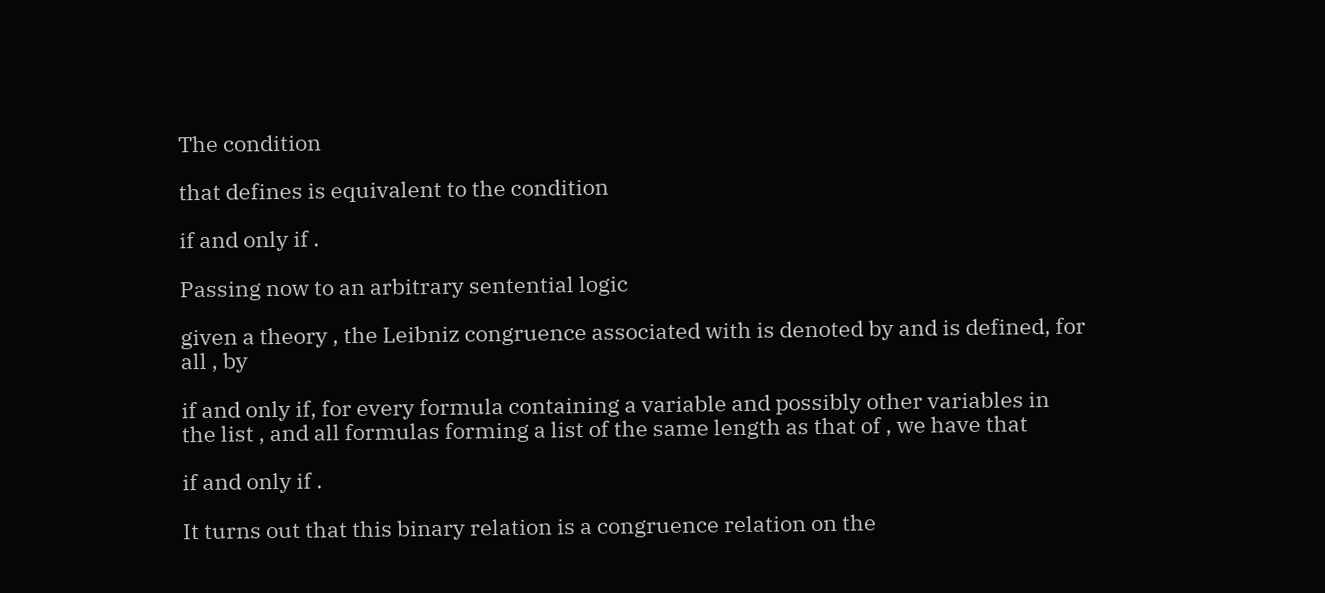The condition

that defines is equivalent to the condition

if and only if .

Passing now to an arbitrary sentential logic

given a theory , the Leibniz congruence associated with is denoted by and is defined, for all , by

if and only if, for every formula containing a variable and possibly other variables in the list , and all formulas forming a list of the same length as that of , we have that

if and only if .

It turns out that this binary relation is a congruence relation on the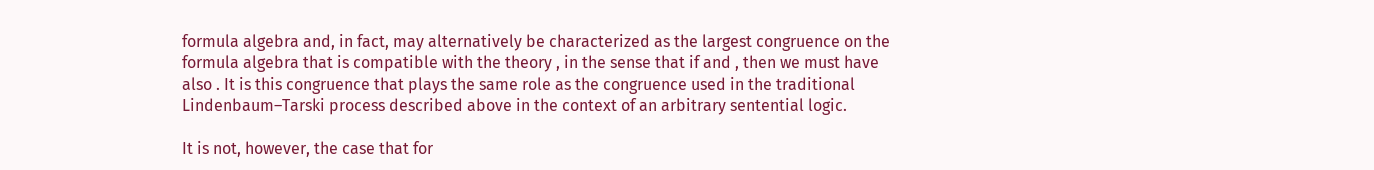formula algebra and, in fact, may alternatively be characterized as the largest congruence on the formula algebra that is compatible with the theory , in the sense that if and , then we must have also . It is this congruence that plays the same role as the congruence used in the traditional Lindenbaum–Tarski process described above in the context of an arbitrary sentential logic.

It is not, however, the case that for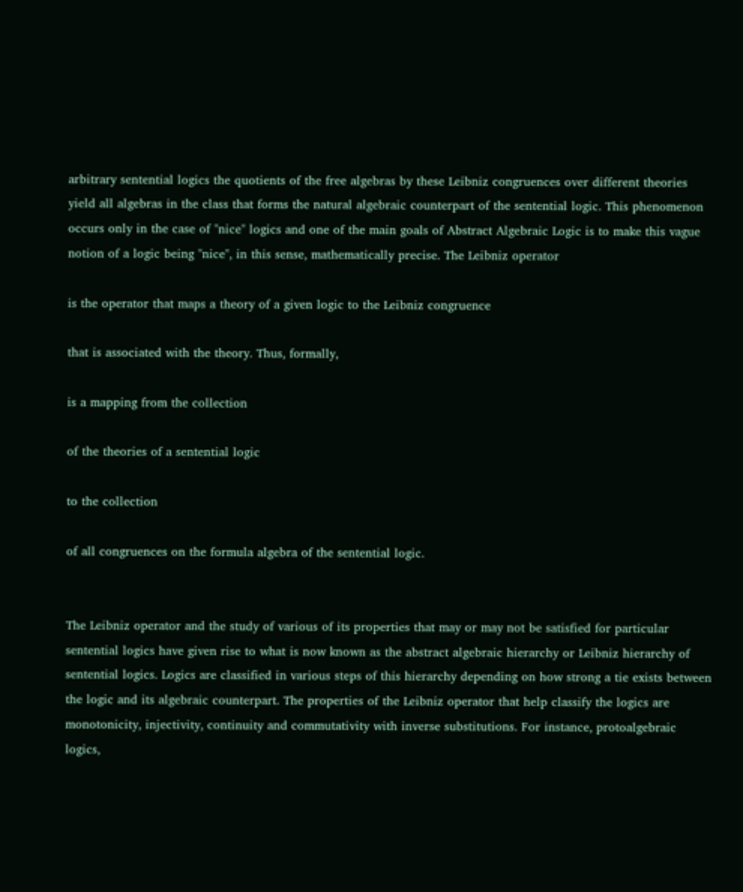arbitrary sentential logics the quotients of the free algebras by these Leibniz congruences over different theories yield all algebras in the class that forms the natural algebraic counterpart of the sentential logic. This phenomenon occurs only in the case of "nice" logics and one of the main goals of Abstract Algebraic Logic is to make this vague notion of a logic being "nice", in this sense, mathematically precise. The Leibniz operator

is the operator that maps a theory of a given logic to the Leibniz congruence

that is associated with the theory. Thus, formally,

is a mapping from the collection

of the theories of a sentential logic

to the collection

of all congruences on the formula algebra of the sentential logic.


The Leibniz operator and the study of various of its properties that may or may not be satisfied for particular sentential logics have given rise to what is now known as the abstract algebraic hierarchy or Leibniz hierarchy of sentential logics. Logics are classified in various steps of this hierarchy depending on how strong a tie exists between the logic and its algebraic counterpart. The properties of the Leibniz operator that help classify the logics are monotonicity, injectivity, continuity and commutativity with inverse substitutions. For instance, protoalgebraic logics,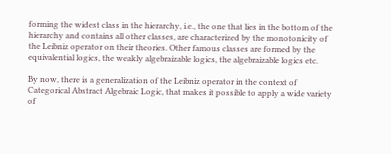forming the widest class in the hierarchy, i.e., the one that lies in the bottom of the hierarchy and contains all other classes, are characterized by the monotonicity of the Leibniz operator on their theories. Other famous classes are formed by the equivalential logics, the weakly algebraizable logics, the algebraizable logics etc.

By now, there is a generalization of the Leibniz operator in the context of Categorical Abstract Algebraic Logic, that makes it possible to apply a wide variety of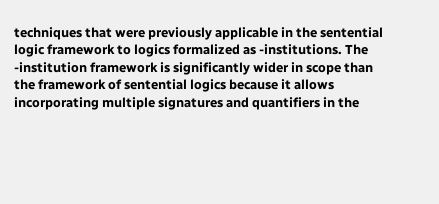techniques that were previously applicable in the sentential logic framework to logics formalized as -institutions. The -institution framework is significantly wider in scope than the framework of sentential logics because it allows incorporating multiple signatures and quantifiers in the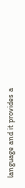language and it provides a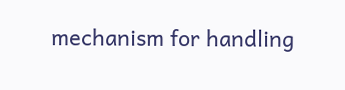mechanism for handling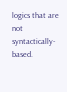logics that are not syntactically-based.